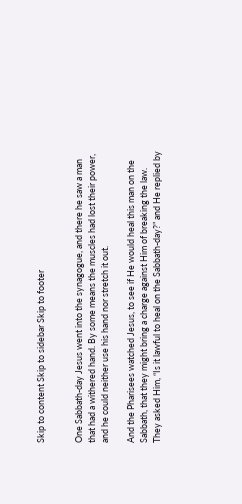Skip to content Skip to sidebar Skip to footer


One Sabbath-day Jesus went into the synagogue, and there he saw a man that had a withered hand. By some means the muscles had lost their power, and he could neither use his hand nor stretch it out.

And the Pharisees watched Jesus, to see if He would heal this man on the Sabbath, that they might bring a charge against Him of breaking the law. They asked Him, “Is it lawful to heal on the Sabbath-day?” and He replied by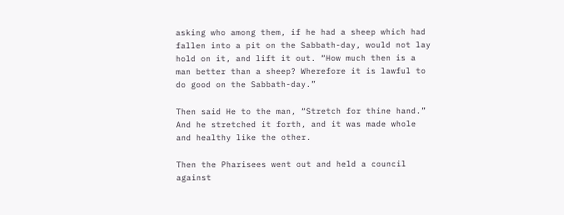asking who among them, if he had a sheep which had fallen into a pit on the Sabbath-day, would not lay hold on it, and lift it out. “How much then is a man better than a sheep? Wherefore it is lawful to do good on the Sabbath-day.”

Then said He to the man, “Stretch for thine hand.” And he stretched it forth, and it was made whole and healthy like the other.

Then the Pharisees went out and held a council against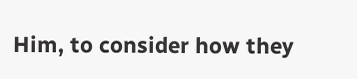Him, to consider how they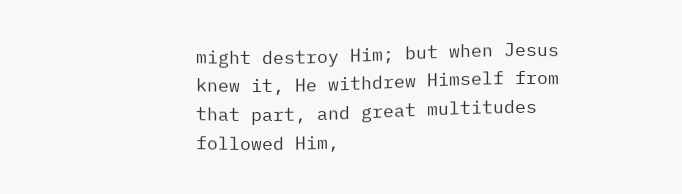might destroy Him; but when Jesus knew it, He withdrew Himself from that part, and great multitudes followed Him,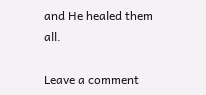and He healed them all.

Leave a comment